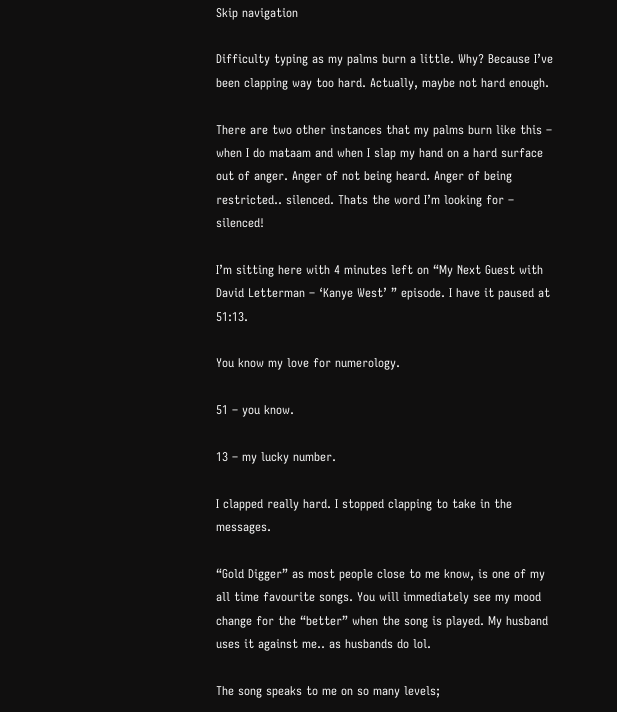Skip navigation

Difficulty typing as my palms burn a little. Why? Because I’ve been clapping way too hard. Actually, maybe not hard enough.

There are two other instances that my palms burn like this – when I do mataam and when I slap my hand on a hard surface out of anger. Anger of not being heard. Anger of being restricted.. silenced. Thats the word I’m looking for – silenced!

I’m sitting here with 4 minutes left on “My Next Guest with David Letterman – ‘Kanye West’ ” episode. I have it paused at 51:13.

You know my love for numerology.

51 – you know.

13 – my lucky number.

I clapped really hard. I stopped clapping to take in the messages.

“Gold Digger” as most people close to me know, is one of my all time favourite songs. You will immediately see my mood change for the “better” when the song is played. My husband uses it against me.. as husbands do lol.

The song speaks to me on so many levels;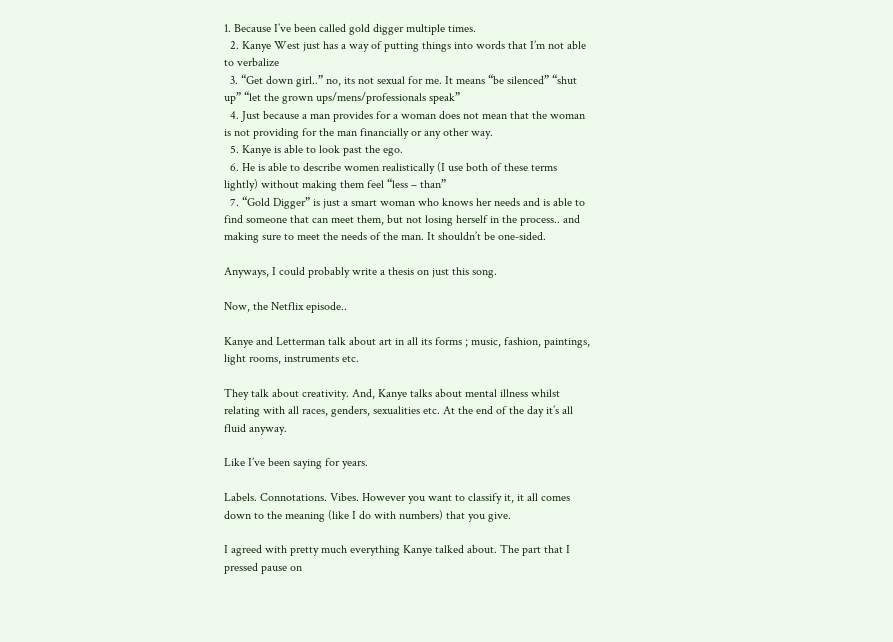1. Because I’ve been called gold digger multiple times.
  2. Kanye West just has a way of putting things into words that I’m not able to verbalize
  3. “Get down girl..” no, its not sexual for me. It means “be silenced” “shut up” “let the grown ups/mens/professionals speak”
  4. Just because a man provides for a woman does not mean that the woman is not providing for the man financially or any other way.
  5. Kanye is able to look past the ego.
  6. He is able to describe women realistically (I use both of these terms lightly) without making them feel “less – than”
  7. “Gold Digger” is just a smart woman who knows her needs and is able to find someone that can meet them, but not losing herself in the process.. and making sure to meet the needs of the man. It shouldn’t be one-sided.

Anyways, I could probably write a thesis on just this song.

Now, the Netflix episode..

Kanye and Letterman talk about art in all its forms ; music, fashion, paintings, light rooms, instruments etc.

They talk about creativity. And, Kanye talks about mental illness whilst relating with all races, genders, sexualities etc. At the end of the day it’s all fluid anyway.

Like I’ve been saying for years.

Labels. Connotations. Vibes. However you want to classify it, it all comes down to the meaning (like I do with numbers) that you give.

I agreed with pretty much everything Kanye talked about. The part that I pressed pause on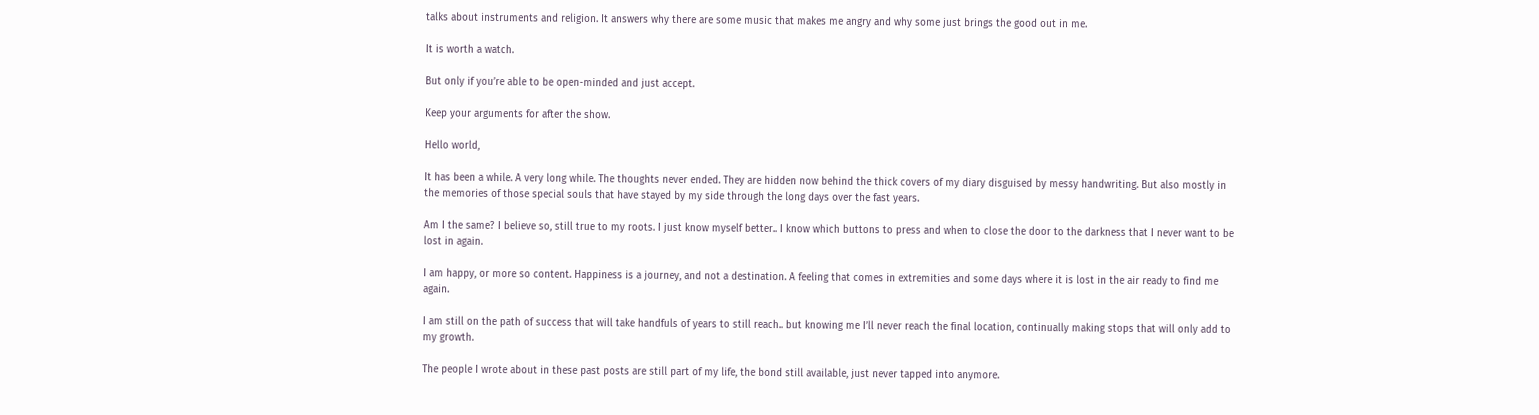talks about instruments and religion. It answers why there are some music that makes me angry and why some just brings the good out in me.

It is worth a watch.

But only if you’re able to be open-minded and just accept.

Keep your arguments for after the show.

Hello world,

It has been a while. A very long while. The thoughts never ended. They are hidden now behind the thick covers of my diary disguised by messy handwriting. But also mostly in the memories of those special souls that have stayed by my side through the long days over the fast years.

Am I the same? I believe so, still true to my roots. I just know myself better.. I know which buttons to press and when to close the door to the darkness that I never want to be lost in again.

I am happy, or more so content. Happiness is a journey, and not a destination. A feeling that comes in extremities and some days where it is lost in the air ready to find me again.

I am still on the path of success that will take handfuls of years to still reach.. but knowing me I’ll never reach the final location, continually making stops that will only add to my growth.

The people I wrote about in these past posts are still part of my life, the bond still available, just never tapped into anymore.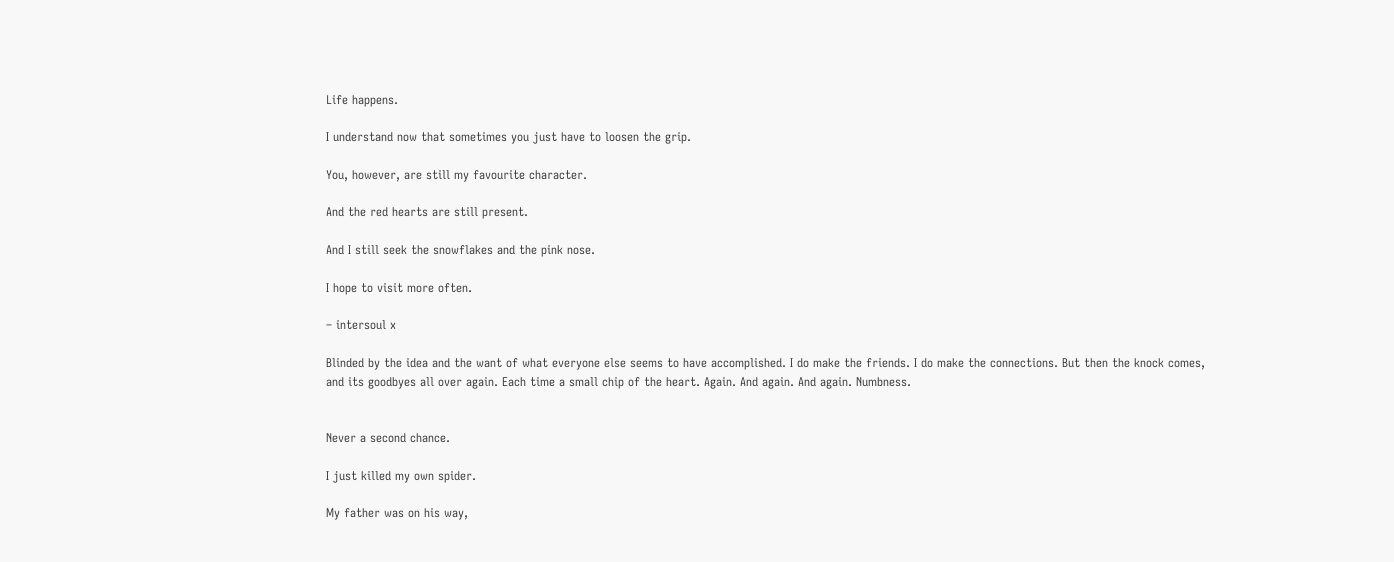Life happens.

I understand now that sometimes you just have to loosen the grip.

You, however, are still my favourite character.

And the red hearts are still present.

And I still seek the snowflakes and the pink nose.

I hope to visit more often.

– intersoul x

Blinded by the idea and the want of what everyone else seems to have accomplished. I do make the friends. I do make the connections. But then the knock comes, and its goodbyes all over again. Each time a small chip of the heart. Again. And again. And again. Numbness.


Never a second chance.

I just killed my own spider.

My father was on his way,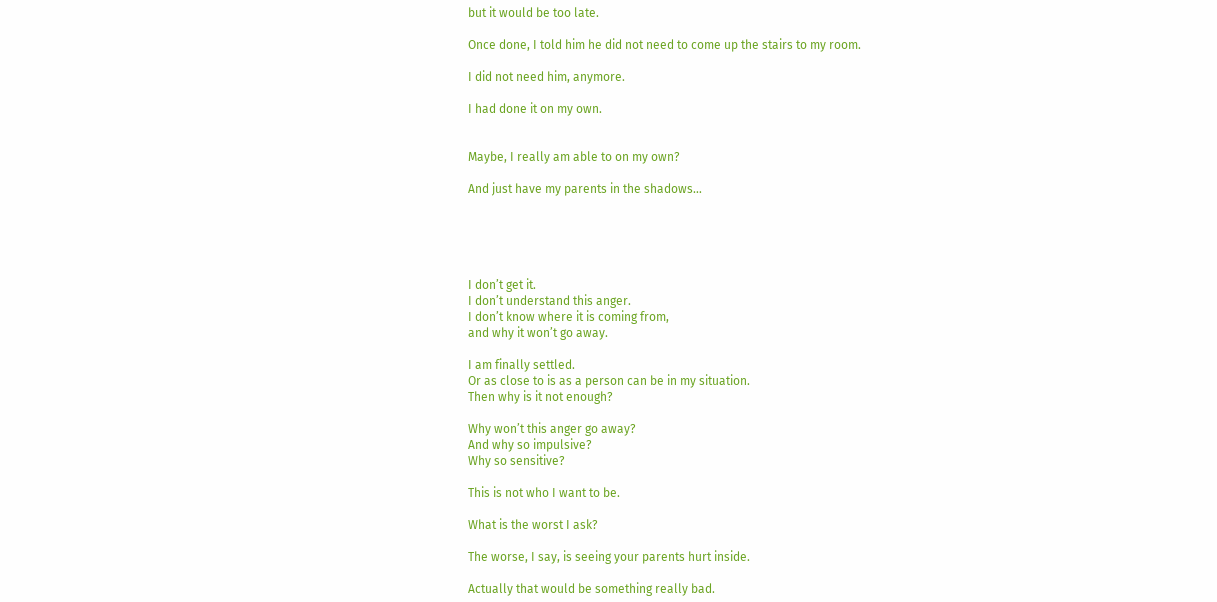but it would be too late.

Once done, I told him he did not need to come up the stairs to my room.

I did not need him, anymore.

I had done it on my own.


Maybe, I really am able to on my own?

And just have my parents in the shadows…





I don’t get it.
I don’t understand this anger.
I don’t know where it is coming from,
and why it won’t go away.

I am finally settled.
Or as close to is as a person can be in my situation.
Then why is it not enough?

Why won’t this anger go away?
And why so impulsive?
Why so sensitive?

This is not who I want to be.

What is the worst I ask?

The worse, I say, is seeing your parents hurt inside.

Actually that would be something really bad.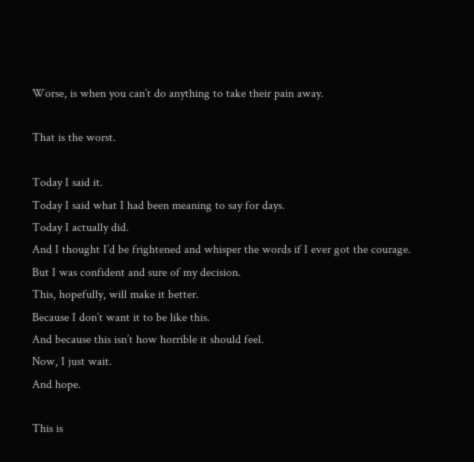Worse, is when you can’t do anything to take their pain away.

That is the worst.

Today I said it.
Today I said what I had been meaning to say for days.
Today I actually did.
And I thought I’d be frightened and whisper the words if I ever got the courage.
But I was confident and sure of my decision.
This, hopefully, will make it better.
Because I don’t want it to be like this.
And because this isn’t how horrible it should feel.
Now, I just wait.
And hope.

This is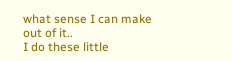what sense I can make out of it..
I do these little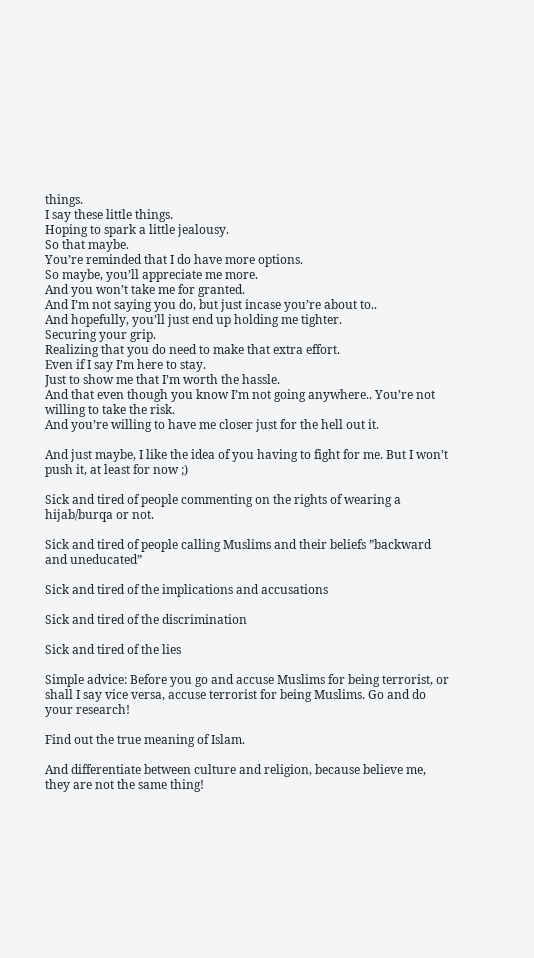things.
I say these little things.
Hoping to spark a little jealousy.
So that maybe.
You’re reminded that I do have more options.
So maybe, you’ll appreciate me more.
And you won’t take me for granted.
And I’m not saying you do, but just incase you’re about to..
And hopefully, you’ll just end up holding me tighter.
Securing your grip.
Realizing that you do need to make that extra effort.
Even if I say I’m here to stay.
Just to show me that I’m worth the hassle.
And that even though you know I’m not going anywhere.. You’re not willing to take the risk.
And you’re willing to have me closer just for the hell out it.

And just maybe, I like the idea of you having to fight for me. But I won’t push it, at least for now ;)

Sick and tired of people commenting on the rights of wearing a hijab/burqa or not.

Sick and tired of people calling Muslims and their beliefs ”backward and uneducated”

Sick and tired of the implications and accusations

Sick and tired of the discrimination

Sick and tired of the lies

Simple advice: Before you go and accuse Muslims for being terrorist, or shall I say vice versa, accuse terrorist for being Muslims. Go and do your research!

Find out the true meaning of Islam.

And differentiate between culture and religion, because believe me, they are not the same thing!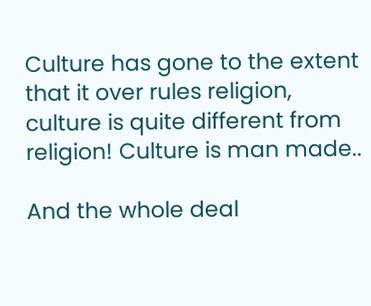Culture has gone to the extent that it over rules religion, culture is quite different from religion! Culture is man made..

And the whole deal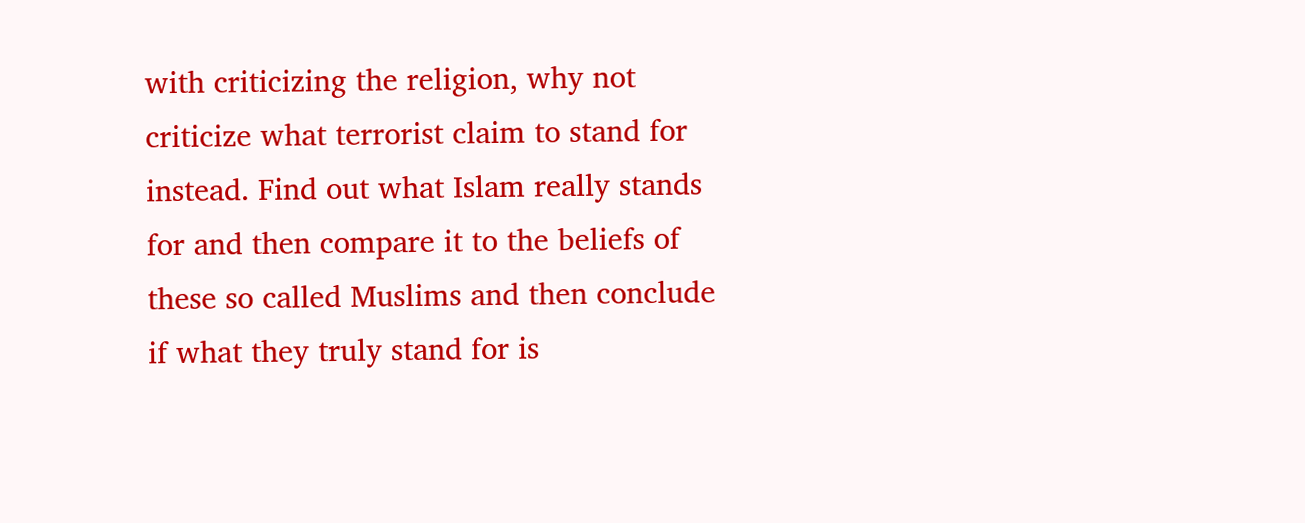with criticizing the religion, why not criticize what terrorist claim to stand for instead. Find out what Islam really stands for and then compare it to the beliefs of these so called Muslims and then conclude if what they truly stand for is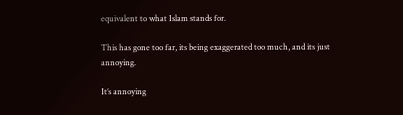equivalent to what Islam stands for.

This has gone too far, its being exaggerated too much, and its just annoying.

It’s annoying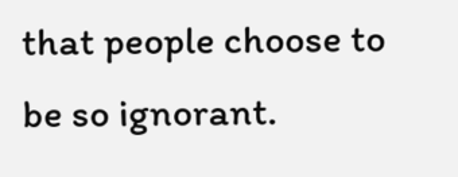that people choose to be so ignorant.